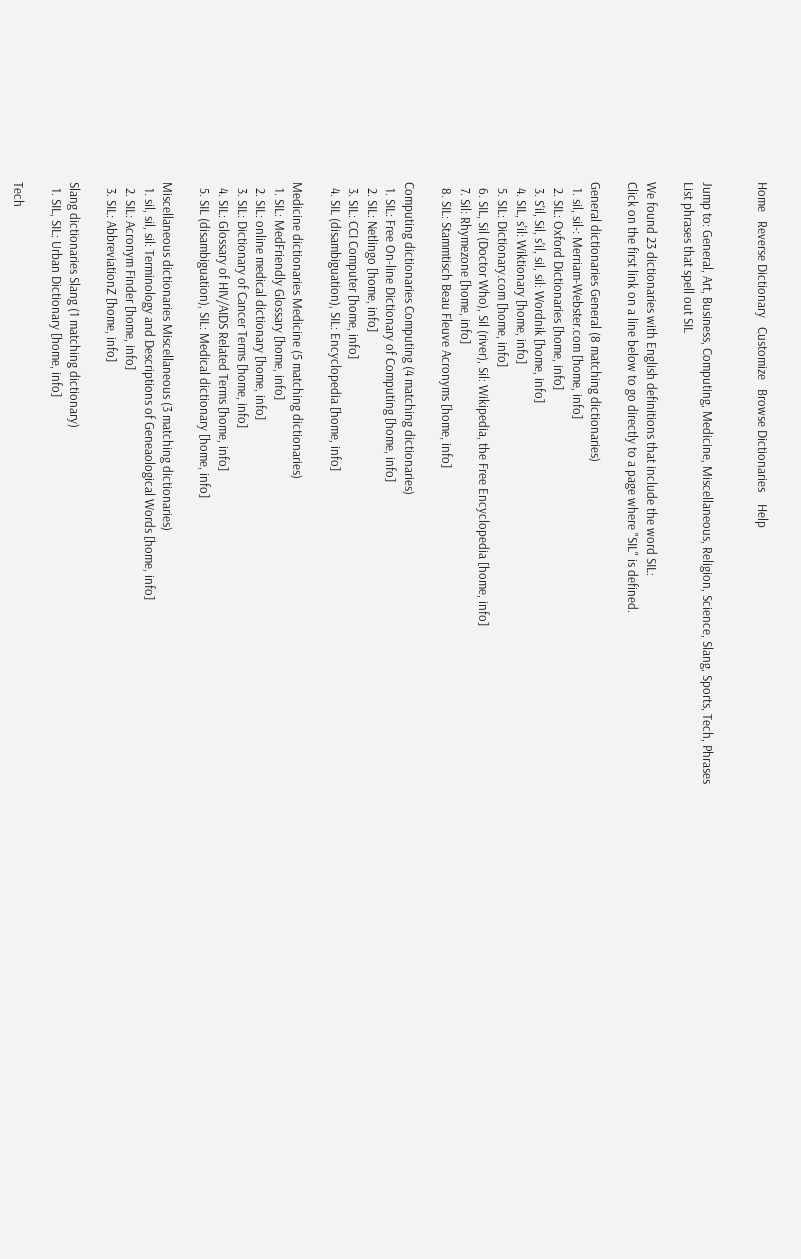Home   Reverse Dictionary   Customize   Browse Dictionaries    Help


Jump to: General, Art, Business, Computing, Medicine, Miscellaneous, Religion, Science, Slang, Sports, Tech, Phrases
List phrases that spell out SIL

We found 23 dictionaries with English definitions that include the word SIL:
Click on the first link on a line below to go directly to a page where "SIL" is defined.

General dictionaries General (8 matching dictionaries)
  1. sil, sil-: Merriam-Webster.com [home, info]
  2. SIL: Oxford Dictionaries [home, info]
  3. S'il, Sil, s'il, sil, sil: Wordnik [home, info]
  4. SIL, s'il: Wiktionary [home, info]
  5. SIL: Dictionary.com [home, info]
  6. SIL, Sil (Doctor Who), Sil (river), Sil: Wikipedia, the Free Encyclopedia [home, info]
  7. Sil: Rhymezone [home, info]
  8. SIL: Stammtisch Beau Fleuve Acronyms [home, info]

Computing dictionaries Computing (4 matching dictionaries)
  1. SIL: Free On-line Dictionary of Computing [home, info]
  2. SIL: Netlingo [home, info]
  3. SIL: CCI Computer [home, info]
  4. SIL (disambiguation), SIL: Encyclopedia [home, info]

Medicine dictionaries Medicine (5 matching dictionaries)
  1. SIL: MedFriendly Glossary [home, info]
  2. SIL: online medical dictionary [home, info]
  3. SIL: Dictionary of Cancer Terms [home, info]
  4. SIL: Glossary of HIV/AIDS Related Terms [home, info]
  5. SIL (disambiguation), SIL: Medical dictionary [home, info]

Miscellaneous dictionaries Miscellaneous (3 matching dictionaries)
  1. sil, sil, sil: Terminology and Descriptions of Geneaological Words [home, info]
  2. SIL: Acronym Finder [home, info]
  3. SIL: AbbreviationZ [home, info]

Slang dictionaries Slang (1 matching dictionary)
  1. SIL, SIL: Urban Dictionary [home, info]

Tech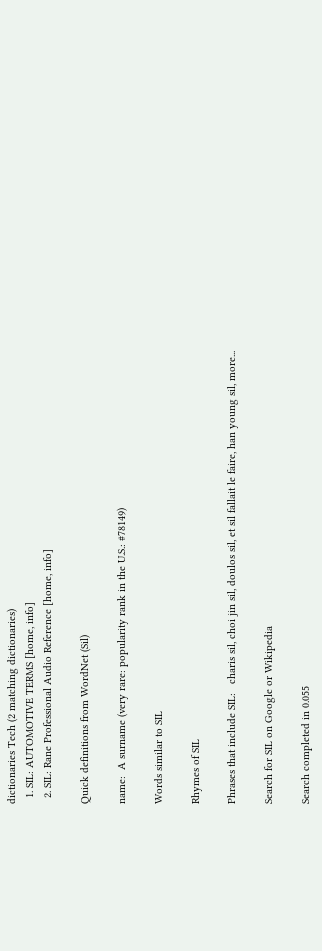dictionaries Tech (2 matching dictionaries)
  1. SIL: AUTOMOTIVE TERMS [home, info]
  2. SIL: Rane Professional Audio Reference [home, info]

Quick definitions from WordNet (Sil)

name:  A surname (very rare: popularity rank in the U.S.: #78149)

Words similar to SIL

Rhymes of SIL

Phrases that include SIL:   charis sil, choi jin sil, doulos sil, et sil fallait le faire, han young sil, more...

Search for SIL on Google or Wikipedia

Search completed in 0.055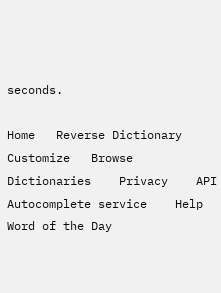seconds.

Home   Reverse Dictionary   Customize   Browse Dictionaries    Privacy    API    Autocomplete service    Help    Word of the Day